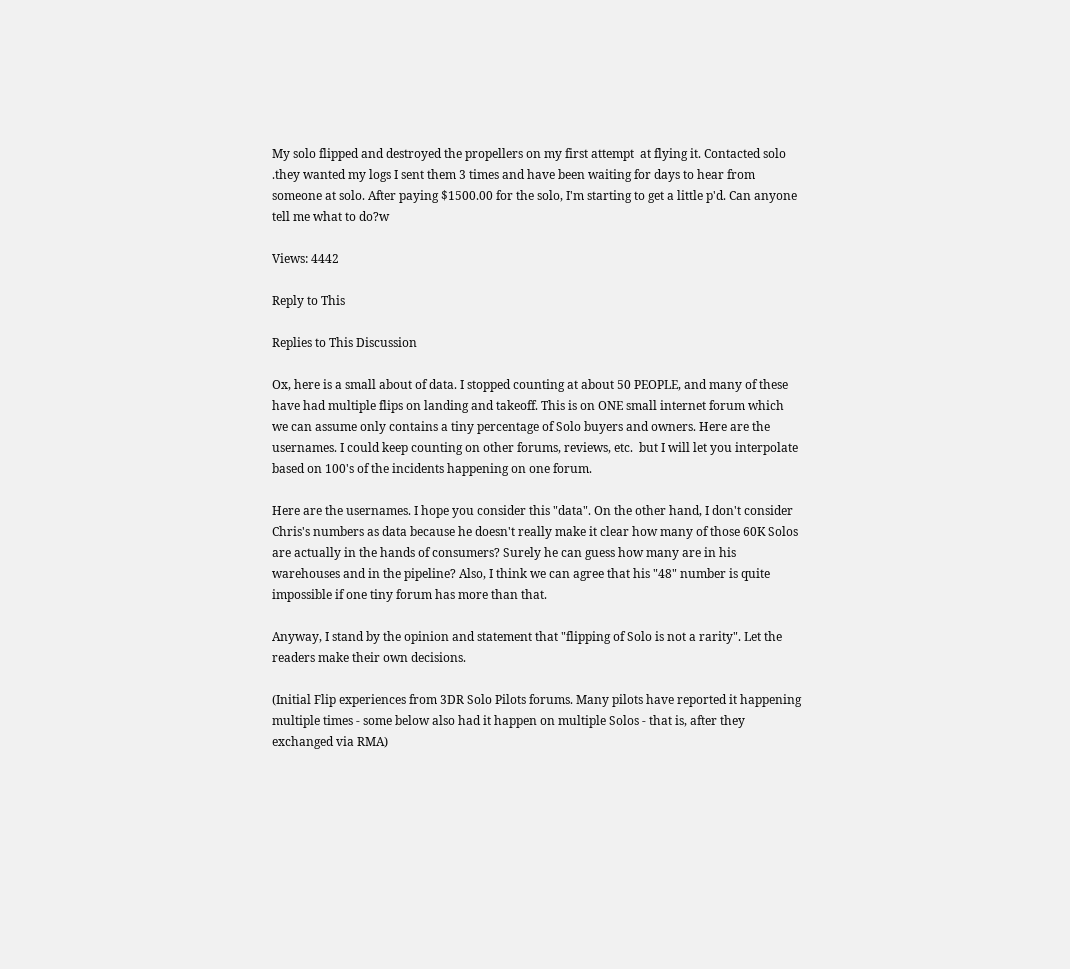My solo flipped and destroyed the propellers on my first attempt  at flying it. Contacted solo .they wanted my logs I sent them 3 times and have been waiting for days to hear from someone at solo. After paying $1500.00 for the solo, I'm starting to get a little p'd. Can anyone tell me what to do?w

Views: 4442

Reply to This

Replies to This Discussion

Ox, here is a small about of data. I stopped counting at about 50 PEOPLE, and many of these have had multiple flips on landing and takeoff. This is on ONE small internet forum which we can assume only contains a tiny percentage of Solo buyers and owners. Here are the usernames. I could keep counting on other forums, reviews, etc.  but I will let you interpolate based on 100's of the incidents happening on one forum.

Here are the usernames. I hope you consider this "data". On the other hand, I don't consider Chris's numbers as data because he doesn't really make it clear how many of those 60K Solos are actually in the hands of consumers? Surely he can guess how many are in his warehouses and in the pipeline? Also, I think we can agree that his "48" number is quite impossible if one tiny forum has more than that.

Anyway, I stand by the opinion and statement that "flipping of Solo is not a rarity". Let the readers make their own decisions.

(Initial Flip experiences from 3DR Solo Pilots forums. Many pilots have reported it happening multiple times - some below also had it happen on multiple Solos - that is, after they exchanged via RMA)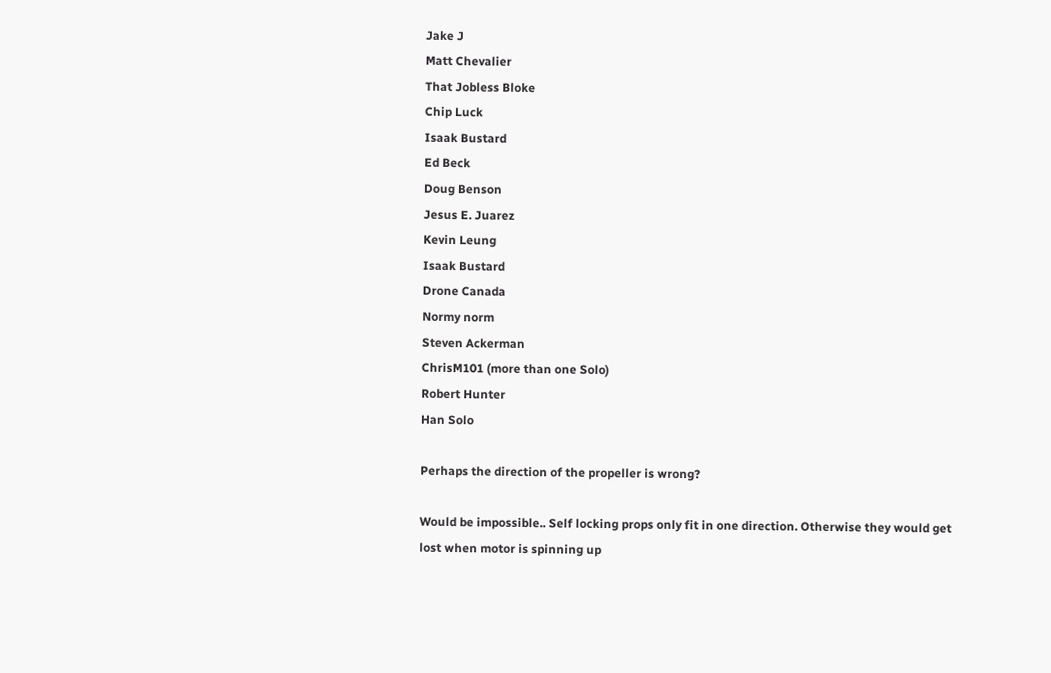Jake J
Matt Chevalier
That Jobless Bloke
Chip Luck
Isaak Bustard
Ed Beck
Doug Benson
Jesus E. Juarez
Kevin Leung
Isaak Bustard
Drone Canada
Normy norm
Steven Ackerman
ChrisM101 (more than one Solo)
Robert Hunter
Han Solo

Perhaps the direction of the propeller is wrong?

Would be impossible.. Self locking props only fit in one direction. Otherwise they would get lost when motor is spinning up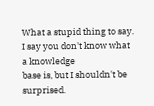What a stupid thing to say. I say you don't know what a knowledge
base is, but I shouldn't be surprised.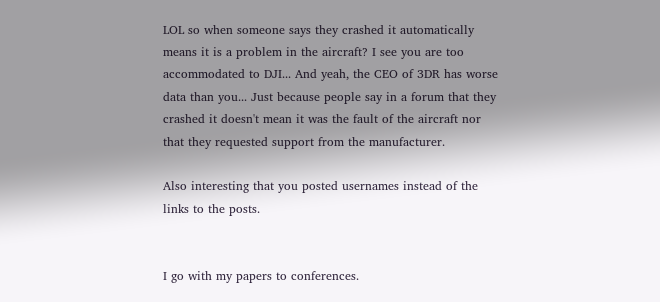LOL so when someone says they crashed it automatically means it is a problem in the aircraft? I see you are too accommodated to DJI... And yeah, the CEO of 3DR has worse data than you... Just because people say in a forum that they crashed it doesn't mean it was the fault of the aircraft nor that they requested support from the manufacturer.

Also interesting that you posted usernames instead of the links to the posts.


I go with my papers to conferences.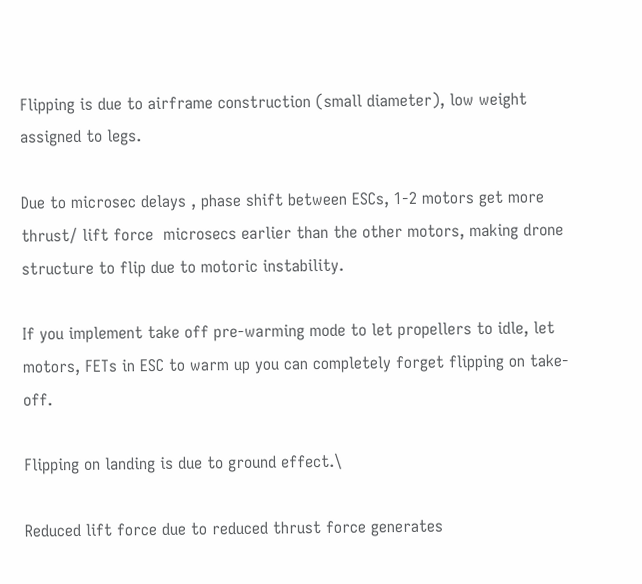Flipping is due to airframe construction (small diameter), low weight assigned to legs.

Due to microsec delays , phase shift between ESCs, 1-2 motors get more thrust/ lift force  microsecs earlier than the other motors, making drone structure to flip due to motoric instability.

If you implement take off pre-warming mode to let propellers to idle, let motors, FETs in ESC to warm up you can completely forget flipping on take-off.

Flipping on landing is due to ground effect.\

Reduced lift force due to reduced thrust force generates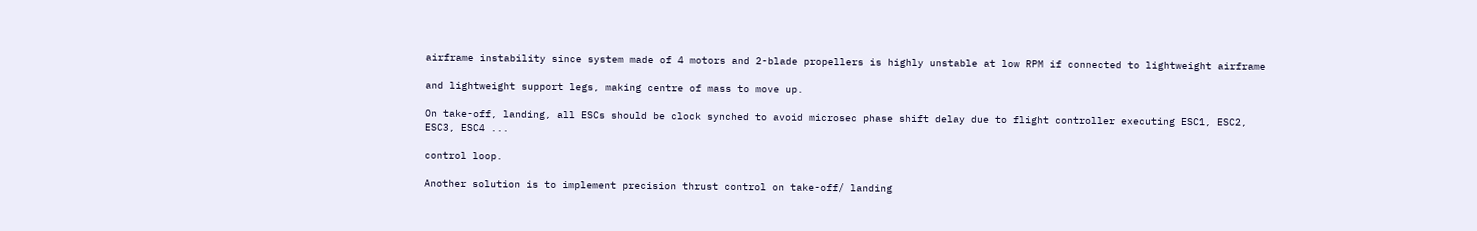airframe instability since system made of 4 motors and 2-blade propellers is highly unstable at low RPM if connected to lightweight airframe

and lightweight support legs, making centre of mass to move up.

On take-off, landing, all ESCs should be clock synched to avoid microsec phase shift delay due to flight controller executing ESC1, ESC2, ESC3, ESC4 ...

control loop.

Another solution is to implement precision thrust control on take-off/ landing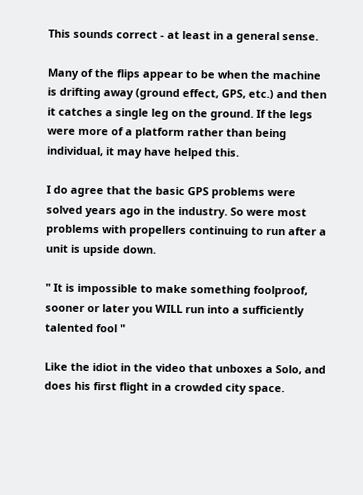This sounds correct - at least in a general sense.

Many of the flips appear to be when the machine is drifting away (ground effect, GPS, etc.) and then it catches a single leg on the ground. If the legs were more of a platform rather than being individual, it may have helped this.

I do agree that the basic GPS problems were solved years ago in the industry. So were most problems with propellers continuing to run after a unit is upside down.

" It is impossible to make something foolproof, sooner or later you WILL run into a sufficiently talented fool "

Like the idiot in the video that unboxes a Solo, and does his first flight in a crowded city space.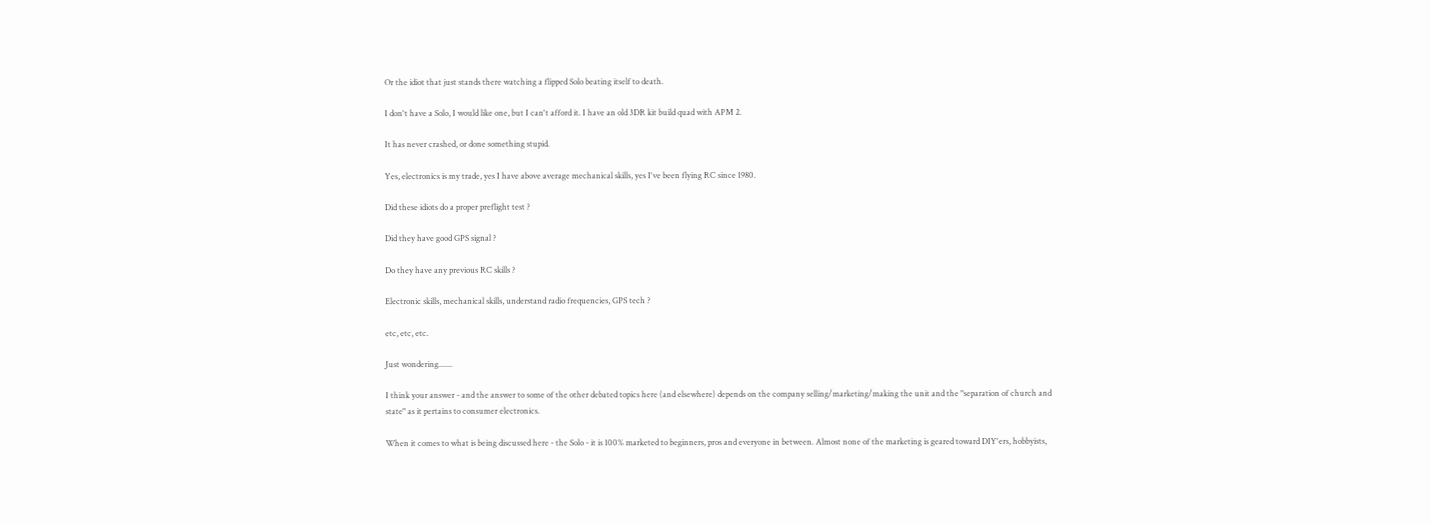Or the idiot that just stands there watching a flipped Solo beating itself to death.

I don't have a Solo, I would like one, but I can't afford it. I have an old 3DR kit build quad with APM 2.

It has never crashed, or done something stupid.

Yes, electronics is my trade, yes I have above average mechanical skills, yes I've been flying RC since 1980.

Did these idiots do a proper preflight test ?

Did they have good GPS signal ?

Do they have any previous RC skills ?

Electronic skills, mechanical skills, understand radio frequencies, GPS tech ?

etc, etc, etc.

Just wondering.......

I think your answer - and the answer to some of the other debated topics here (and elsewhere) depends on the company selling/marketing/making the unit and the "separation of church and state" as it pertains to consumer electronics.

When it comes to what is being discussed here - the Solo - it is 100% marketed to beginners, pros and everyone in between. Almost none of the marketing is geared toward DIY'ers, hobbyists,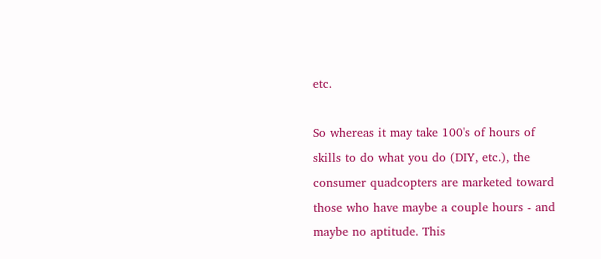etc.

So whereas it may take 100's of hours of skills to do what you do (DIY, etc.), the consumer quadcopters are marketed toward those who have maybe a couple hours - and maybe no aptitude. This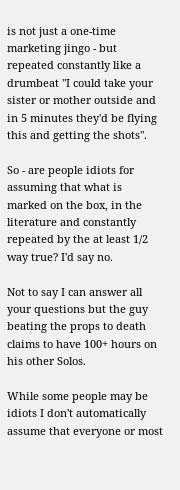is not just a one-time marketing jingo - but repeated constantly like a drumbeat "I could take your sister or mother outside and in 5 minutes they'd be flying this and getting the shots".

So - are people idiots for assuming that what is marked on the box, in the literature and constantly repeated by the at least 1/2 way true? I'd say no.

Not to say I can answer all your questions but the guy beating the props to death claims to have 100+ hours on his other Solos.

While some people may be idiots I don't automatically assume that everyone or most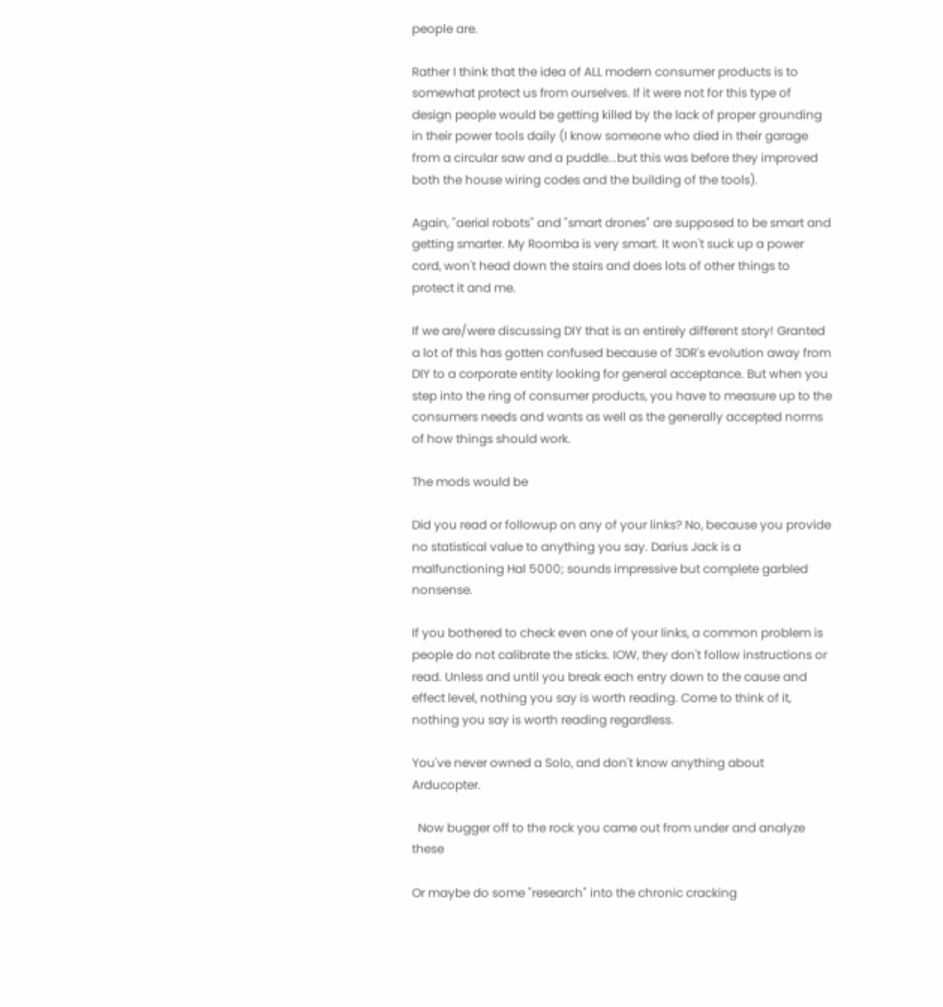people are.

Rather I think that the idea of ALL modern consumer products is to somewhat protect us from ourselves. If it were not for this type of design people would be getting killed by the lack of proper grounding in their power tools daily (I know someone who died in their garage from a circular saw and a puddle...but this was before they improved both the house wiring codes and the building of the tools).

Again, "aerial robots" and "smart drones" are supposed to be smart and getting smarter. My Roomba is very smart. It won't suck up a power cord, won't head down the stairs and does lots of other things to protect it and me.

If we are/were discussing DIY that is an entirely different story! Granted a lot of this has gotten confused because of 3DR's evolution away from DIY to a corporate entity looking for general acceptance. But when you step into the ring of consumer products, you have to measure up to the consumers needs and wants as well as the generally accepted norms of how things should work.

The mods would be

Did you read or followup on any of your links? No, because you provide no statistical value to anything you say. Darius Jack is a malfunctioning Hal 5000; sounds impressive but complete garbled nonsense.

If you bothered to check even one of your links, a common problem is people do not calibrate the sticks. IOW, they don't follow instructions or read. Unless and until you break each entry down to the cause and effect level, nothing you say is worth reading. Come to think of it, nothing you say is worth reading regardless.

You've never owned a Solo, and don't know anything about Arducopter.

  Now bugger off to the rock you came out from under and analyze these

Or maybe do some "research" into the chronic cracking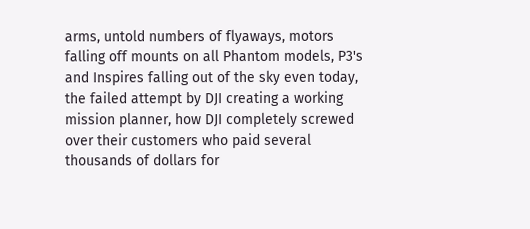arms, untold numbers of flyaways, motors falling off mounts on all Phantom models, P3's and Inspires falling out of the sky even today, the failed attempt by DJI creating a working mission planner, how DJI completely screwed over their customers who paid several thousands of dollars for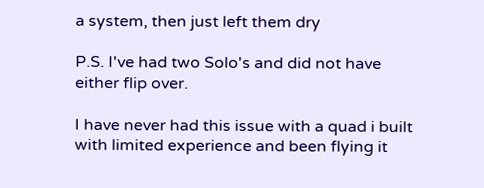a system, then just left them dry

P.S. I've had two Solo's and did not have either flip over.

I have never had this issue with a quad i built with limited experience and been flying it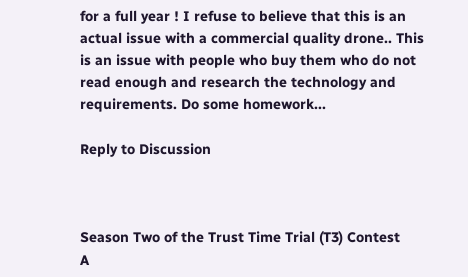for a full year ! I refuse to believe that this is an actual issue with a commercial quality drone.. This is an issue with people who buy them who do not read enough and research the technology and requirements. Do some homework...

Reply to Discussion



Season Two of the Trust Time Trial (T3) Contest
A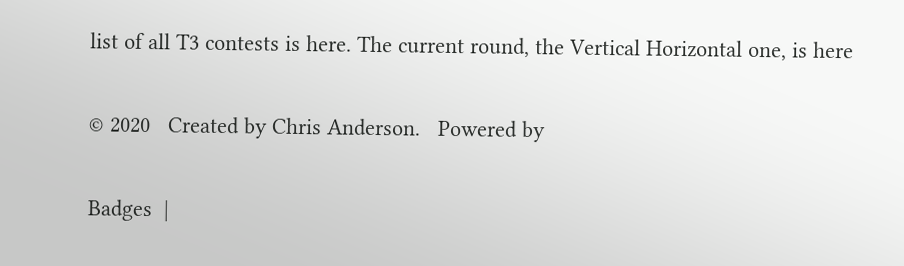list of all T3 contests is here. The current round, the Vertical Horizontal one, is here

© 2020   Created by Chris Anderson.   Powered by

Badges  |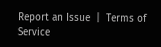Report an Issue  |  Terms of Service